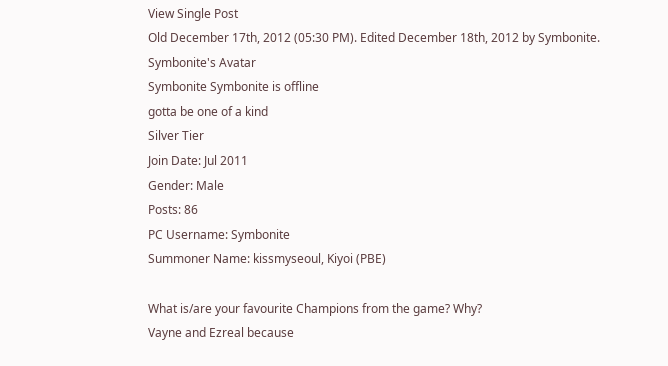View Single Post
Old December 17th, 2012 (05:30 PM). Edited December 18th, 2012 by Symbonite.
Symbonite's Avatar
Symbonite Symbonite is offline
gotta be one of a kind
Silver Tier
Join Date: Jul 2011
Gender: Male
Posts: 86
PC Username: Symbonite
Summoner Name: kissmyseoul, Kiyoi (PBE)

What is/are your favourite Champions from the game? Why?
Vayne and Ezreal because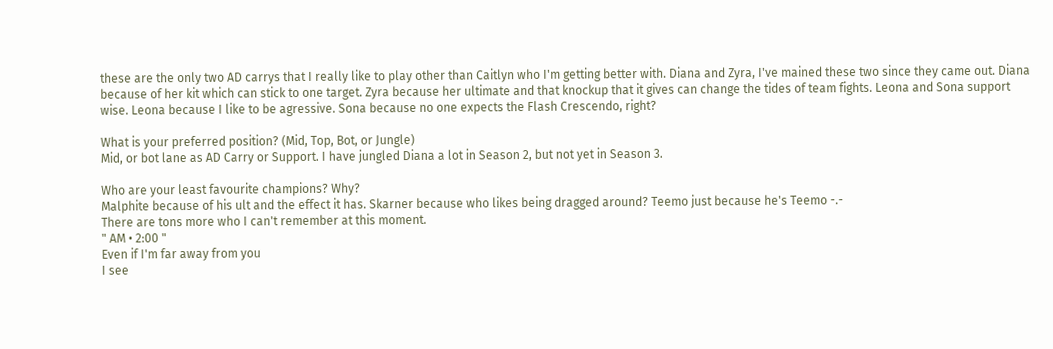these are the only two AD carrys that I really like to play other than Caitlyn who I'm getting better with. Diana and Zyra, I've mained these two since they came out. Diana because of her kit which can stick to one target. Zyra because her ultimate and that knockup that it gives can change the tides of team fights. Leona and Sona support wise. Leona because I like to be agressive. Sona because no one expects the Flash Crescendo, right?

What is your preferred position? (Mid, Top, Bot, or Jungle)
Mid, or bot lane as AD Carry or Support. I have jungled Diana a lot in Season 2, but not yet in Season 3.

Who are your least favourite champions? Why?
Malphite because of his ult and the effect it has. Skarner because who likes being dragged around? Teemo just because he's Teemo -.-
There are tons more who I can't remember at this moment.
" AM • 2:00 "
Even if I'm far away from you
I see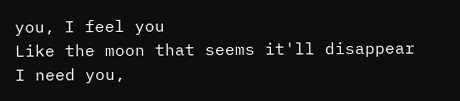you, I feel you
Like the moon that seems it'll disappear
I need you,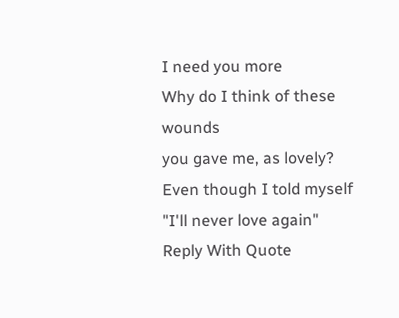I need you more
Why do I think of these wounds
you gave me, as lovely?
Even though I told myself
"I'll never love again"
Reply With Quote